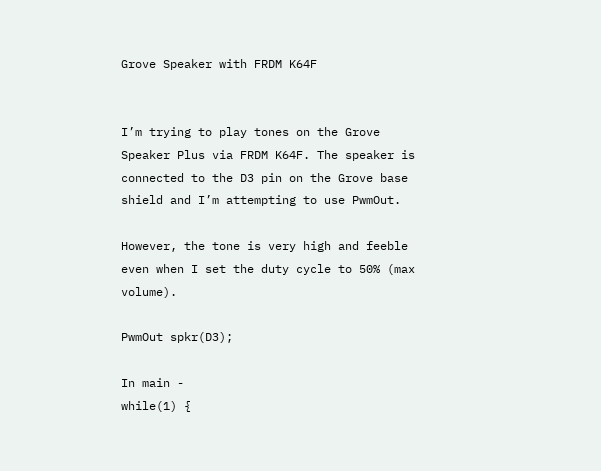Grove Speaker with FRDM K64F


I’m trying to play tones on the Grove Speaker Plus via FRDM K64F. The speaker is connected to the D3 pin on the Grove base shield and I’m attempting to use PwmOut.

However, the tone is very high and feeble even when I set the duty cycle to 50% (max volume).

PwmOut spkr(D3);

In main -
while(1) {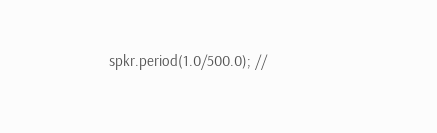spkr.period(1.0/500.0); //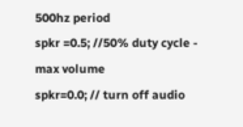500hz period
spkr =0.5; //50% duty cycle - max volume
spkr=0.0; // turn off audio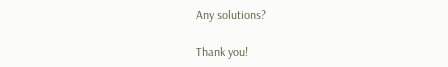Any solutions?

Thank you!